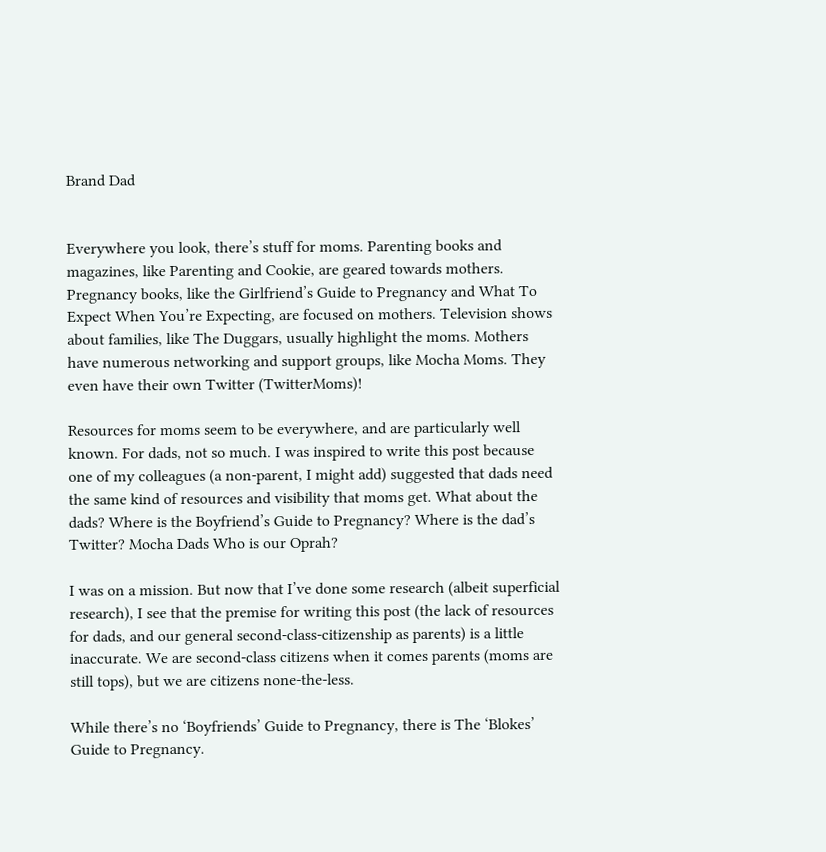Brand Dad


Everywhere you look, there’s stuff for moms. Parenting books and magazines, like Parenting and Cookie, are geared towards mothers. Pregnancy books, like the Girlfriend’s Guide to Pregnancy and What To Expect When You’re Expecting, are focused on mothers. Television shows about families, like The Duggars, usually highlight the moms. Mothers have numerous networking and support groups, like Mocha Moms. They even have their own Twitter (TwitterMoms)!

Resources for moms seem to be everywhere, and are particularly well known. For dads, not so much. I was inspired to write this post because one of my colleagues (a non-parent, I might add) suggested that dads need the same kind of resources and visibility that moms get. What about the dads? Where is the Boyfriend’s Guide to Pregnancy? Where is the dad’s Twitter? Mocha Dads Who is our Oprah?

I was on a mission. But now that I’ve done some research (albeit superficial research), I see that the premise for writing this post (the lack of resources for dads, and our general second-class-citizenship as parents) is a little inaccurate. We are second-class citizens when it comes parents (moms are still tops), but we are citizens none-the-less.

While there’s no ‘Boyfriends’ Guide to Pregnancy, there is The ‘Blokes’ Guide to Pregnancy.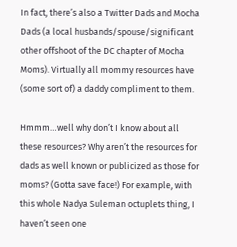In fact, there’s also a Twitter Dads and Mocha Dads (a local husbands/spouse/significant other offshoot of the DC chapter of Mocha Moms). Virtually all mommy resources have (some sort of) a daddy compliment to them.

Hmmm…well why don’t I know about all these resources? Why aren’t the resources for dads as well known or publicized as those for moms? (Gotta save face!) For example, with this whole Nadya Suleman octuplets thing, I haven’t seen one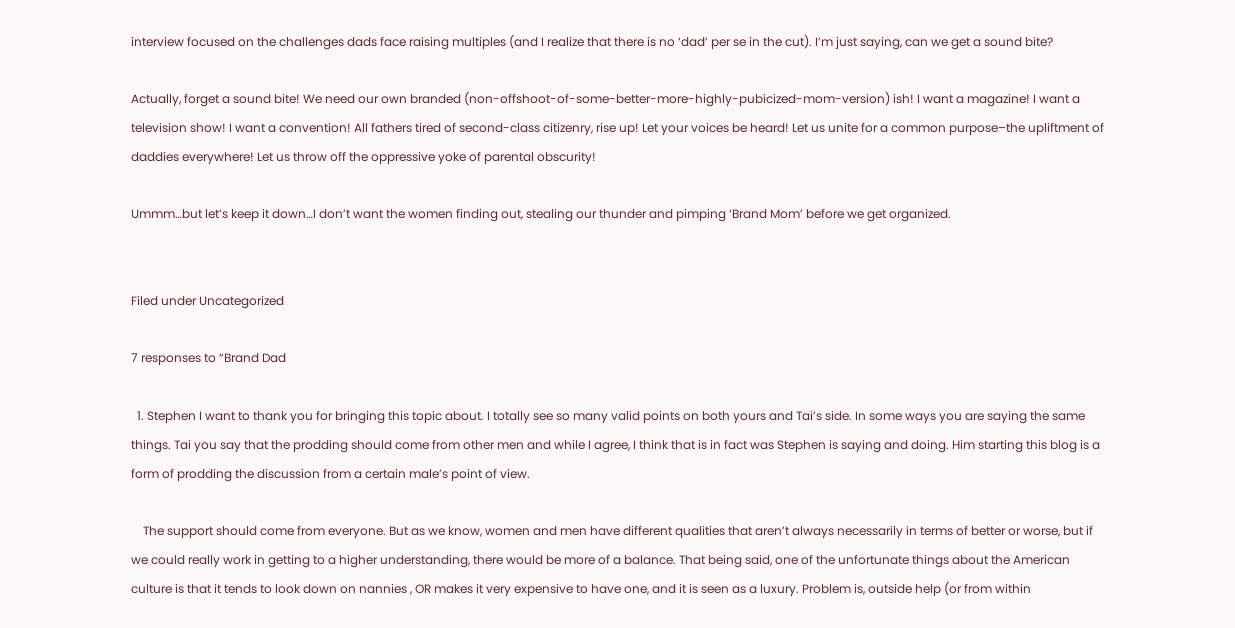interview focused on the challenges dads face raising multiples (and I realize that there is no ‘dad’ per se in the cut). I’m just saying, can we get a sound bite?

Actually, forget a sound bite! We need our own branded (non-offshoot-of-some-better-more-highly-pubicized-mom-version) ish! I want a magazine! I want a television show! I want a convention! All fathers tired of second-class citizenry, rise up! Let your voices be heard! Let us unite for a common purpose–the upliftment of daddies everywhere! Let us throw off the oppressive yoke of parental obscurity!

Ummm…but let’s keep it down…I don’t want the women finding out, stealing our thunder and pimping ‘Brand Mom’ before we get organized.


Filed under Uncategorized

7 responses to “Brand Dad

  1. Stephen I want to thank you for bringing this topic about. I totally see so many valid points on both yours and Tai’s side. In some ways you are saying the same things. Tai you say that the prodding should come from other men and while I agree, I think that is in fact was Stephen is saying and doing. Him starting this blog is a form of prodding the discussion from a certain male’s point of view.

    The support should come from everyone. But as we know, women and men have different qualities that aren’t always necessarily in terms of better or worse, but if we could really work in getting to a higher understanding, there would be more of a balance. That being said, one of the unfortunate things about the American culture is that it tends to look down on nannies , OR makes it very expensive to have one, and it is seen as a luxury. Problem is, outside help (or from within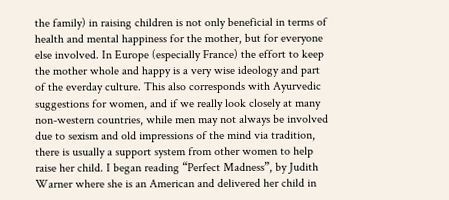the family) in raising children is not only beneficial in terms of health and mental happiness for the mother, but for everyone else involved. In Europe (especially France) the effort to keep the mother whole and happy is a very wise ideology and part of the everday culture. This also corresponds with Ayurvedic suggestions for women, and if we really look closely at many non-western countries, while men may not always be involved due to sexism and old impressions of the mind via tradition, there is usually a support system from other women to help raise her child. I began reading “Perfect Madness”, by Judith Warner where she is an American and delivered her child in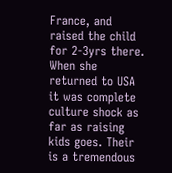France, and raised the child for 2-3yrs there. When she returned to USA it was complete culture shock as far as raising kids goes. Their is a tremendous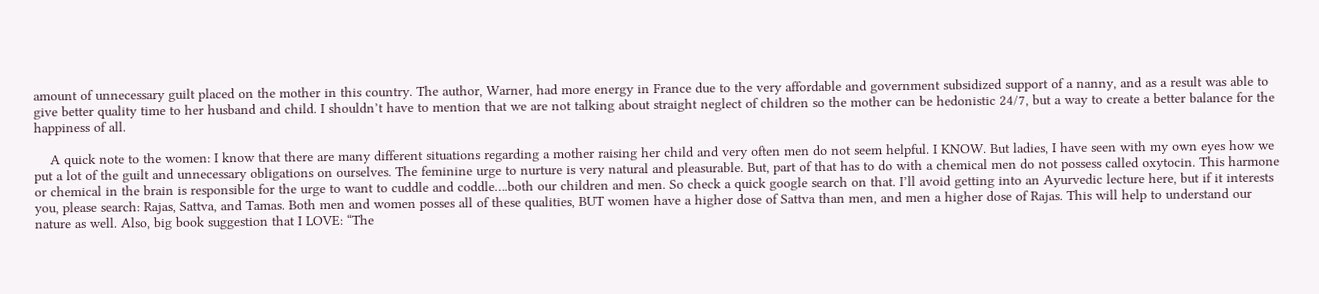amount of unnecessary guilt placed on the mother in this country. The author, Warner, had more energy in France due to the very affordable and government subsidized support of a nanny, and as a result was able to give better quality time to her husband and child. I shouldn’t have to mention that we are not talking about straight neglect of children so the mother can be hedonistic 24/7, but a way to create a better balance for the happiness of all.

    A quick note to the women: I know that there are many different situations regarding a mother raising her child and very often men do not seem helpful. I KNOW. But ladies, I have seen with my own eyes how we put a lot of the guilt and unnecessary obligations on ourselves. The feminine urge to nurture is very natural and pleasurable. But, part of that has to do with a chemical men do not possess called oxytocin. This harmone or chemical in the brain is responsible for the urge to want to cuddle and coddle….both our children and men. So check a quick google search on that. I’ll avoid getting into an Ayurvedic lecture here, but if it interests you, please search: Rajas, Sattva, and Tamas. Both men and women posses all of these qualities, BUT women have a higher dose of Sattva than men, and men a higher dose of Rajas. This will help to understand our nature as well. Also, big book suggestion that I LOVE: “The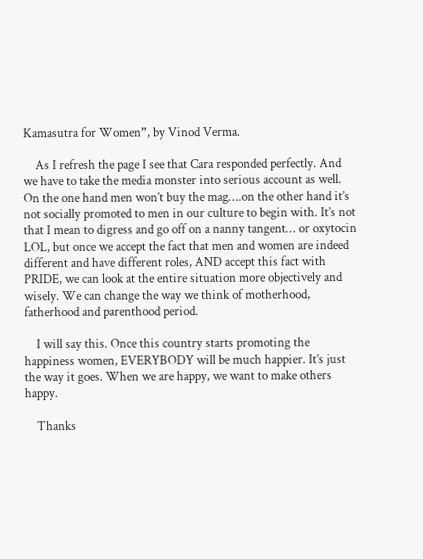Kamasutra for Women”, by Vinod Verma.

    As I refresh the page I see that Cara responded perfectly. And we have to take the media monster into serious account as well. On the one hand men won’t buy the mag….on the other hand it’s not socially promoted to men in our culture to begin with. It’s not that I mean to digress and go off on a nanny tangent… or oxytocin LOL, but once we accept the fact that men and women are indeed different and have different roles, AND accept this fact with PRIDE, we can look at the entire situation more objectively and wisely. We can change the way we think of motherhood, fatherhood and parenthood period.

    I will say this. Once this country starts promoting the happiness women, EVERYBODY will be much happier. It’s just the way it goes. When we are happy, we want to make others happy.

    Thanks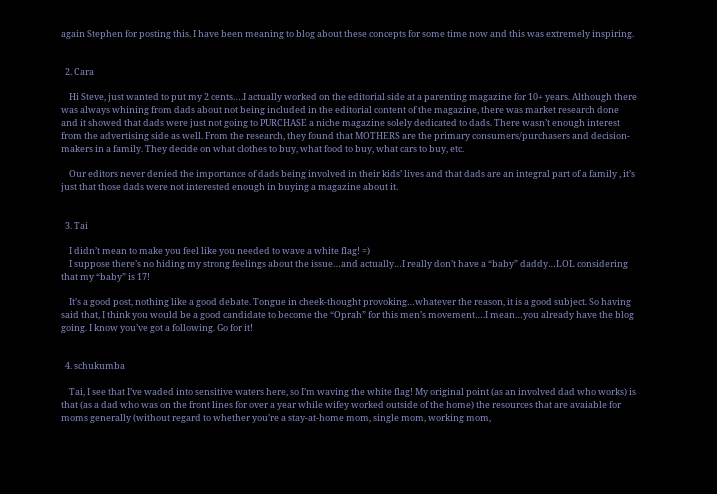again Stephen for posting this. I have been meaning to blog about these concepts for some time now and this was extremely inspiring.


  2. Cara

    Hi Steve, just wanted to put my 2 cents….I actually worked on the editorial side at a parenting magazine for 10+ years. Although there was always whining from dads about not being included in the editorial content of the magazine, there was market research done and it showed that dads were just not going to PURCHASE a niche magazine solely dedicated to dads. There wasn’t enough interest from the advertising side as well. From the research, they found that MOTHERS are the primary consumers/purchasers and decision-makers in a family. They decide on what clothes to buy, what food to buy, what cars to buy, etc.

    Our editors never denied the importance of dads being involved in their kids’ lives and that dads are an integral part of a family , it’s just that those dads were not interested enough in buying a magazine about it.


  3. Tai

    I didn’t mean to make you feel like you needed to wave a white flag! =)
    I suppose there’s no hiding my strong feelings about the issue…and actually…I really don’t have a “baby” daddy…LOL considering that my “baby” is 17!

    It’s a good post, nothing like a good debate. Tongue in cheek-thought provoking…whatever the reason, it is a good subject. So having said that, I think you would be a good candidate to become the “Oprah” for this men’s movement….I mean…you already have the blog going. I know you’ve got a following. Go for it!


  4. schukumba

    Tai, I see that I’ve waded into sensitive waters here, so I’m waving the white flag! My original point (as an involved dad who works) is that (as a dad who was on the front lines for over a year while wifey worked outside of the home) the resources that are avaiable for moms generally (without regard to whether you’re a stay-at-home mom, single mom, working mom,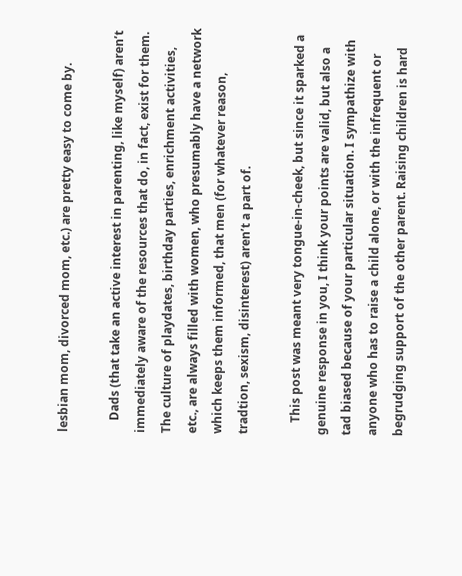lesbian mom, divorced mom, etc.) are pretty easy to come by.

    Dads (that take an active interest in parenting, like myself) aren’t immediately aware of the resources that do, in fact, exist for them. The culture of playdates, birthday parties, enrichment activities, etc., are always filled with women, who presumably have a network which keeps them informed, that men (for whatever reason, tradtion, sexism, disinterest) aren’t a part of.

    This post was meant very tongue-in-cheek, but since it sparked a genuine response in you, I think your points are valid, but also a tad biased because of your particular situation. I sympathize with anyone who has to raise a child alone, or with the infrequent or begrudging support of the other parent. Raising children is hard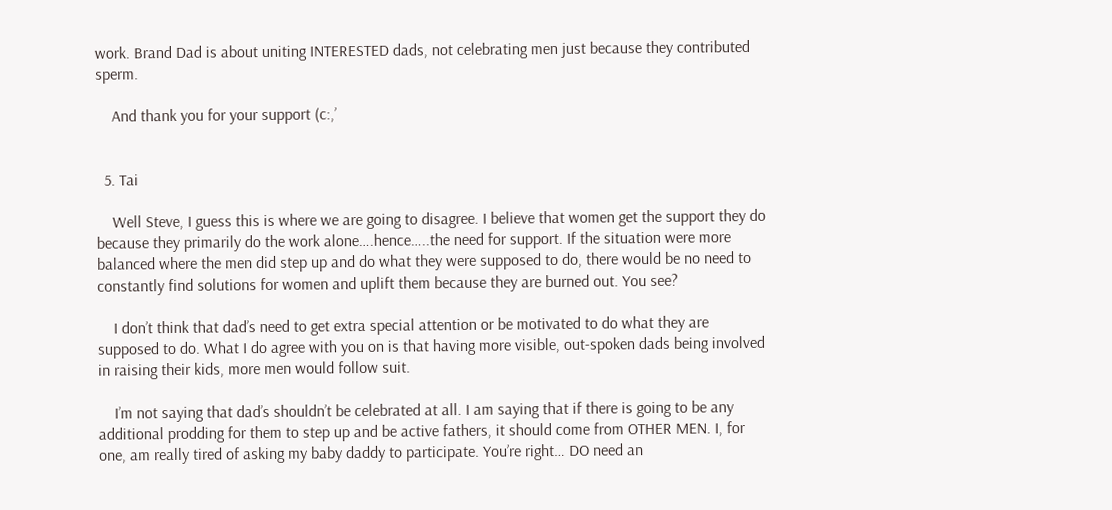work. Brand Dad is about uniting INTERESTED dads, not celebrating men just because they contributed sperm.

    And thank you for your support (c:,’


  5. Tai

    Well Steve, I guess this is where we are going to disagree. I believe that women get the support they do because they primarily do the work alone….hence…..the need for support. If the situation were more balanced where the men did step up and do what they were supposed to do, there would be no need to constantly find solutions for women and uplift them because they are burned out. You see?

    I don’t think that dad’s need to get extra special attention or be motivated to do what they are supposed to do. What I do agree with you on is that having more visible, out-spoken dads being involved in raising their kids, more men would follow suit.

    I’m not saying that dad’s shouldn’t be celebrated at all. I am saying that if there is going to be any additional prodding for them to step up and be active fathers, it should come from OTHER MEN. I, for one, am really tired of asking my baby daddy to participate. You’re right… DO need an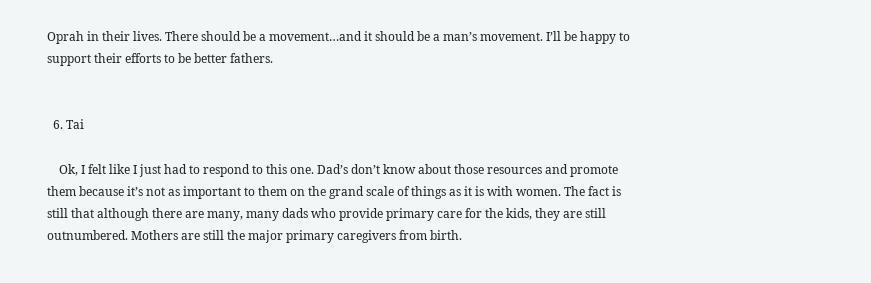Oprah in their lives. There should be a movement…and it should be a man’s movement. I’ll be happy to support their efforts to be better fathers.


  6. Tai

    Ok, I felt like I just had to respond to this one. Dad’s don’t know about those resources and promote them because it’s not as important to them on the grand scale of things as it is with women. The fact is still that although there are many, many dads who provide primary care for the kids, they are still outnumbered. Mothers are still the major primary caregivers from birth.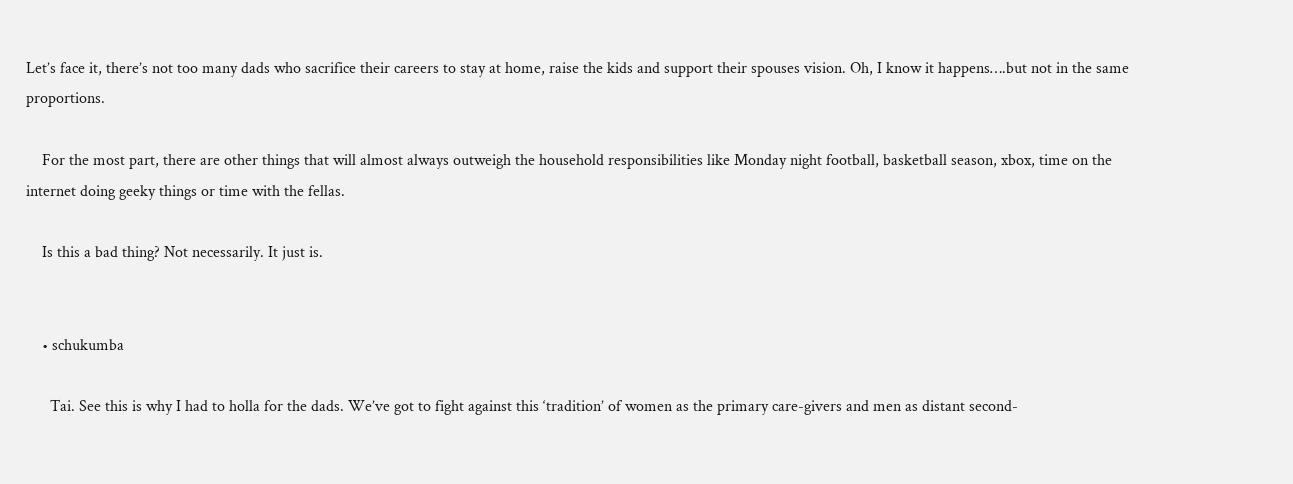Let’s face it, there’s not too many dads who sacrifice their careers to stay at home, raise the kids and support their spouses vision. Oh, I know it happens….but not in the same proportions.

    For the most part, there are other things that will almost always outweigh the household responsibilities like Monday night football, basketball season, xbox, time on the internet doing geeky things or time with the fellas.

    Is this a bad thing? Not necessarily. It just is.


    • schukumba

      Tai. See this is why I had to holla for the dads. We’ve got to fight against this ‘tradition’ of women as the primary care-givers and men as distant second-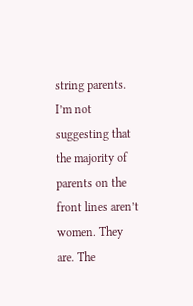string parents. I’m not suggesting that the majority of parents on the front lines aren’t women. They are. The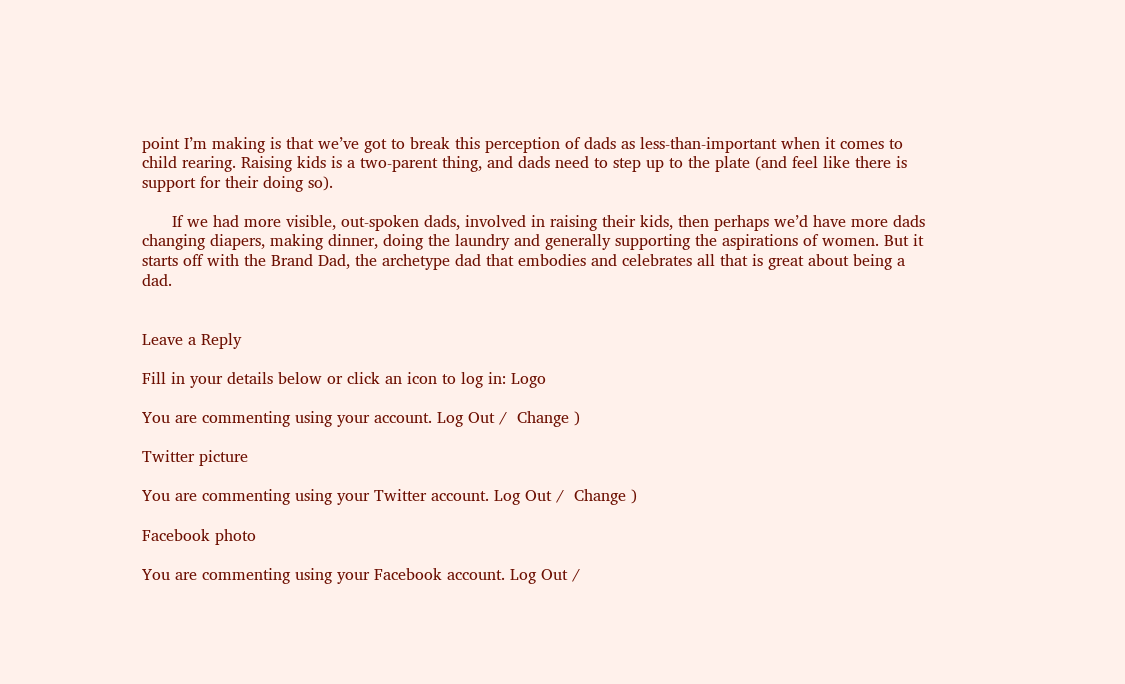point I’m making is that we’ve got to break this perception of dads as less-than-important when it comes to child rearing. Raising kids is a two-parent thing, and dads need to step up to the plate (and feel like there is support for their doing so).

      If we had more visible, out-spoken dads, involved in raising their kids, then perhaps we’d have more dads changing diapers, making dinner, doing the laundry and generally supporting the aspirations of women. But it starts off with the Brand Dad, the archetype dad that embodies and celebrates all that is great about being a dad.


Leave a Reply

Fill in your details below or click an icon to log in: Logo

You are commenting using your account. Log Out /  Change )

Twitter picture

You are commenting using your Twitter account. Log Out /  Change )

Facebook photo

You are commenting using your Facebook account. Log Out /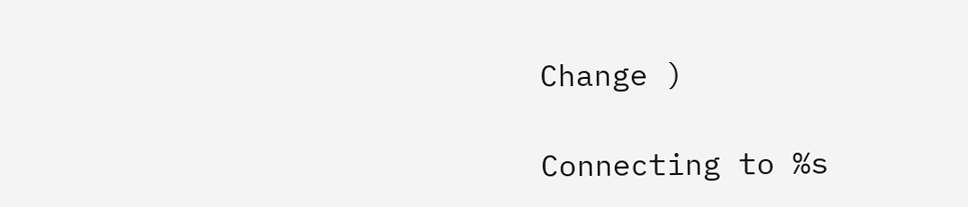Change )

Connecting to %s